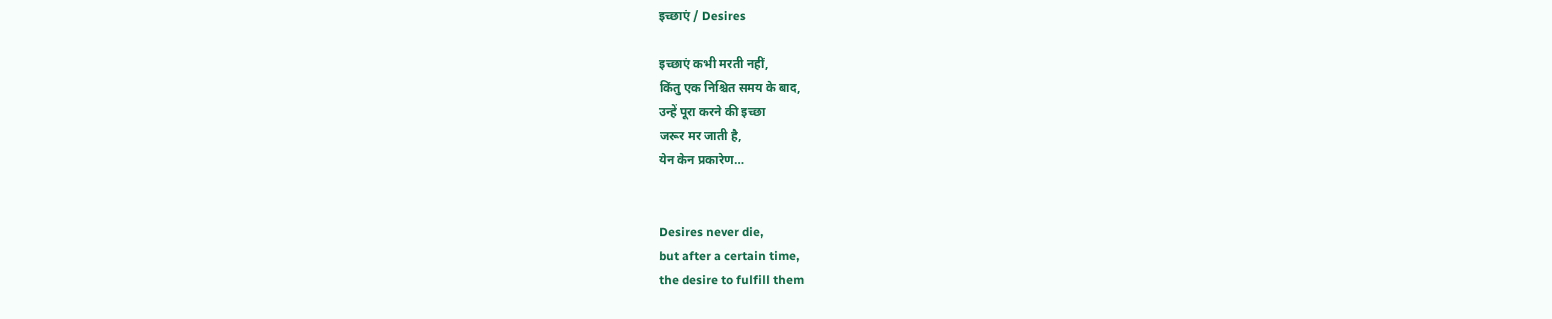इच्छाएं / Desires

इच्छाएं कभी मरती नहीं,
किंतु एक निश्चित समय के बाद,
उन्हें पूरा करने की इच्छा
जरूर मर जाती है,
येन केन प्रकारेण…


Desires never die,
but after a certain time,
the desire to fulfill them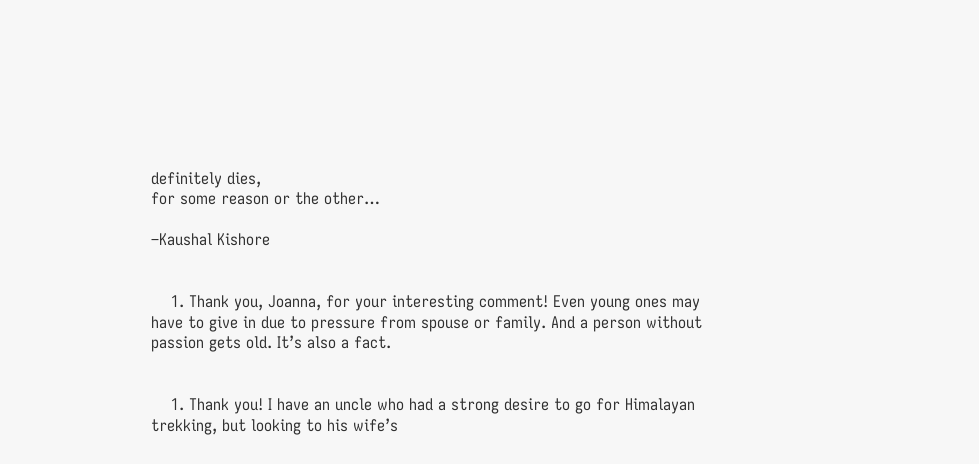definitely dies,
for some reason or the other…

–Kaushal Kishore


    1. Thank you, Joanna, for your interesting comment! Even young ones may have to give in due to pressure from spouse or family. And a person without passion gets old. It’s also a fact.


    1. Thank you! I have an uncle who had a strong desire to go for Himalayan trekking, but looking to his wife’s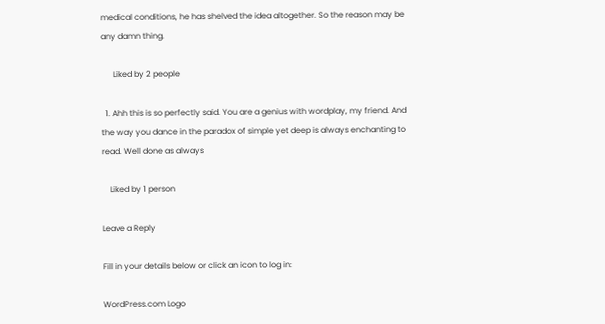medical conditions, he has shelved the idea altogether. So the reason may be any damn thing.

      Liked by 2 people

  1. Ahh this is so perfectly said. You are a genius with wordplay, my friend. And the way you dance in the paradox of simple yet deep is always enchanting to read. Well done as always

    Liked by 1 person

Leave a Reply

Fill in your details below or click an icon to log in:

WordPress.com Logo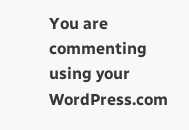You are commenting using your WordPress.com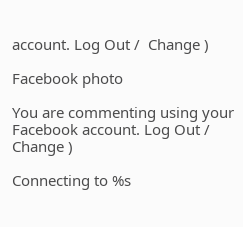account. Log Out /  Change )

Facebook photo

You are commenting using your Facebook account. Log Out /  Change )

Connecting to %s